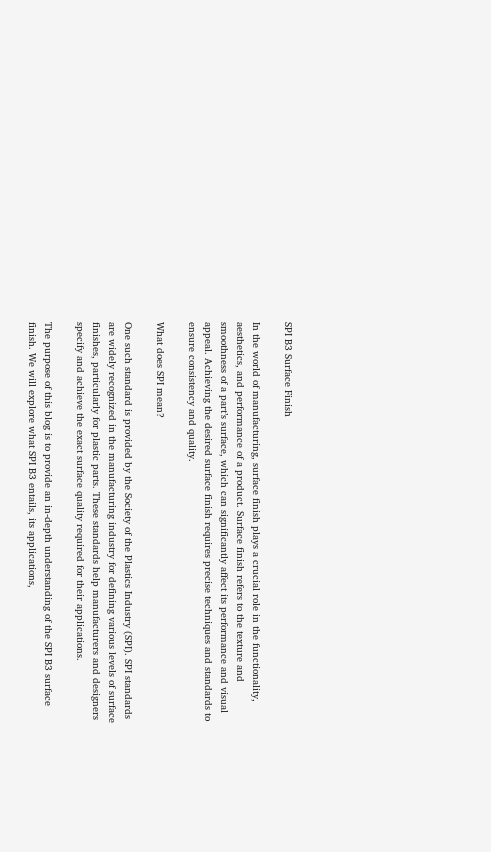SPI B3 Surface Finish

In the world of manufacturing, surface finish plays a crucial role in the functionality, aesthetics, and performance of a product. Surface finish refers to the texture and smoothness of a part’s surface, which can significantly affect its performance and visual appeal. Achieving the desired surface finish requires precise techniques and standards to ensure consistency and quality.

What does SPI mean?

One such standard is provided by the Society of the Plastics Industry (SPI). SPI standards are widely recognized in the manufacturing industry for defining various levels of surface finishes, particularly for plastic parts. These standards help manufacturers and designers specify and achieve the exact surface quality required for their applications.

The purpose of this blog is to provide an in-depth understanding of the SPI B3 surface finish. We will explore what SPI B3 entails, its applications,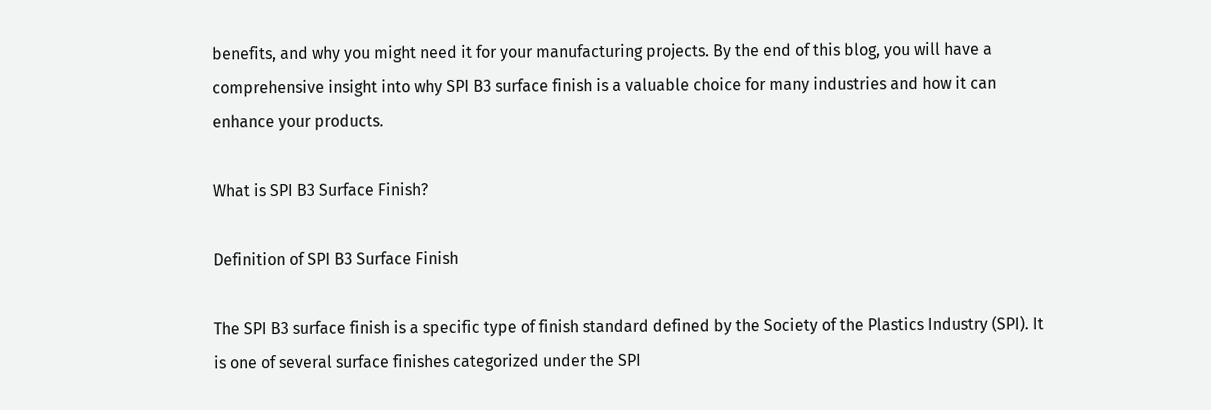benefits, and why you might need it for your manufacturing projects. By the end of this blog, you will have a comprehensive insight into why SPI B3 surface finish is a valuable choice for many industries and how it can enhance your products.

What is SPI B3 Surface Finish?

Definition of SPI B3 Surface Finish

The SPI B3 surface finish is a specific type of finish standard defined by the Society of the Plastics Industry (SPI). It is one of several surface finishes categorized under the SPI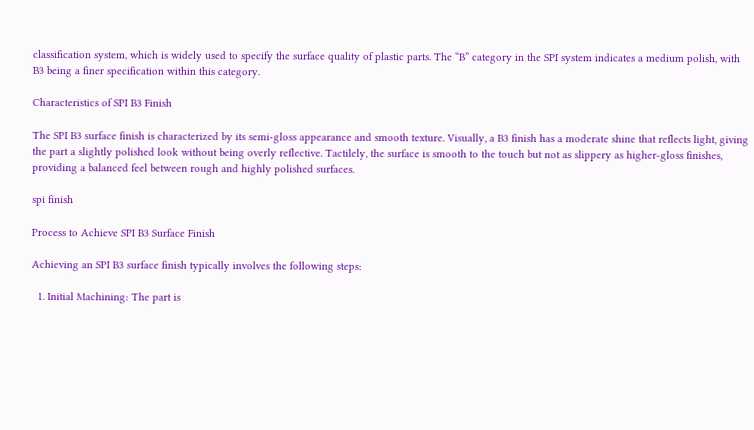classification system, which is widely used to specify the surface quality of plastic parts. The “B” category in the SPI system indicates a medium polish, with B3 being a finer specification within this category.

Characteristics of SPI B3 Finish

The SPI B3 surface finish is characterized by its semi-gloss appearance and smooth texture. Visually, a B3 finish has a moderate shine that reflects light, giving the part a slightly polished look without being overly reflective. Tactilely, the surface is smooth to the touch but not as slippery as higher-gloss finishes, providing a balanced feel between rough and highly polished surfaces.

spi finish

Process to Achieve SPI B3 Surface Finish

Achieving an SPI B3 surface finish typically involves the following steps:

  1. Initial Machining: The part is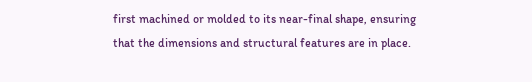first machined or molded to its near-final shape, ensuring that the dimensions and structural features are in place.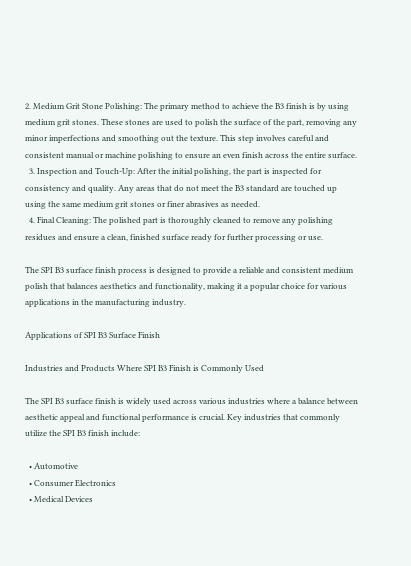2. Medium Grit Stone Polishing: The primary method to achieve the B3 finish is by using medium grit stones. These stones are used to polish the surface of the part, removing any minor imperfections and smoothing out the texture. This step involves careful and consistent manual or machine polishing to ensure an even finish across the entire surface.
  3. Inspection and Touch-Up: After the initial polishing, the part is inspected for consistency and quality. Any areas that do not meet the B3 standard are touched up using the same medium grit stones or finer abrasives as needed.
  4. Final Cleaning: The polished part is thoroughly cleaned to remove any polishing residues and ensure a clean, finished surface ready for further processing or use.

The SPI B3 surface finish process is designed to provide a reliable and consistent medium polish that balances aesthetics and functionality, making it a popular choice for various applications in the manufacturing industry.

Applications of SPI B3 Surface Finish

Industries and Products Where SPI B3 Finish is Commonly Used

The SPI B3 surface finish is widely used across various industries where a balance between aesthetic appeal and functional performance is crucial. Key industries that commonly utilize the SPI B3 finish include:

  • Automotive
  • Consumer Electronics
  • Medical Devices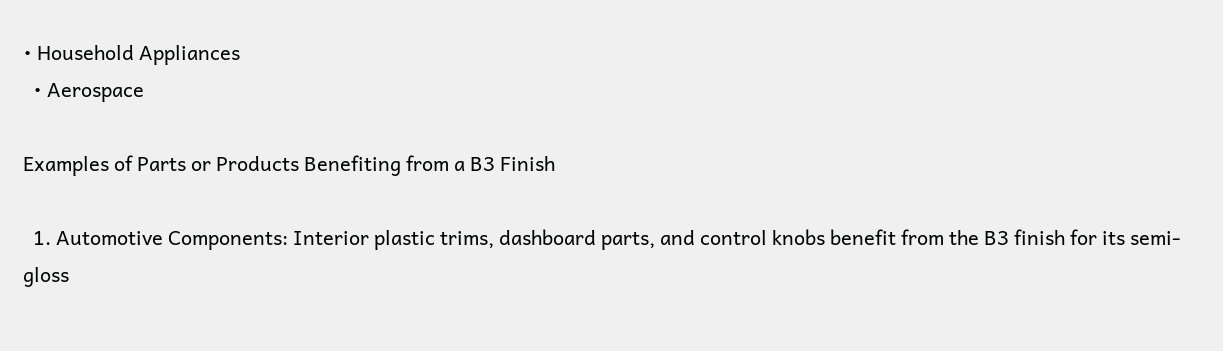• Household Appliances
  • Aerospace

Examples of Parts or Products Benefiting from a B3 Finish

  1. Automotive Components: Interior plastic trims, dashboard parts, and control knobs benefit from the B3 finish for its semi-gloss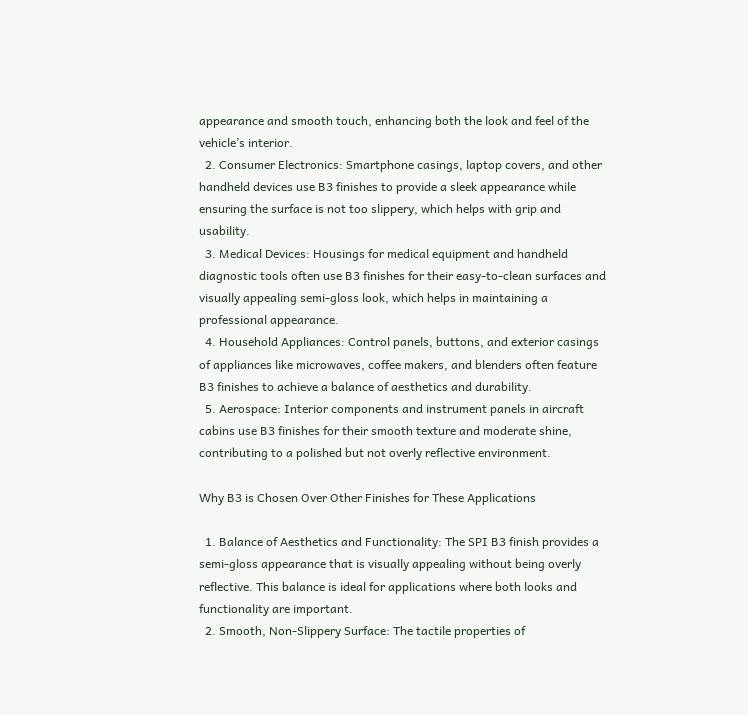appearance and smooth touch, enhancing both the look and feel of the vehicle’s interior.
  2. Consumer Electronics: Smartphone casings, laptop covers, and other handheld devices use B3 finishes to provide a sleek appearance while ensuring the surface is not too slippery, which helps with grip and usability.
  3. Medical Devices: Housings for medical equipment and handheld diagnostic tools often use B3 finishes for their easy-to-clean surfaces and visually appealing semi-gloss look, which helps in maintaining a professional appearance.
  4. Household Appliances: Control panels, buttons, and exterior casings of appliances like microwaves, coffee makers, and blenders often feature B3 finishes to achieve a balance of aesthetics and durability.
  5. Aerospace: Interior components and instrument panels in aircraft cabins use B3 finishes for their smooth texture and moderate shine, contributing to a polished but not overly reflective environment.

Why B3 is Chosen Over Other Finishes for These Applications

  1. Balance of Aesthetics and Functionality: The SPI B3 finish provides a semi-gloss appearance that is visually appealing without being overly reflective. This balance is ideal for applications where both looks and functionality are important.
  2. Smooth, Non-Slippery Surface: The tactile properties of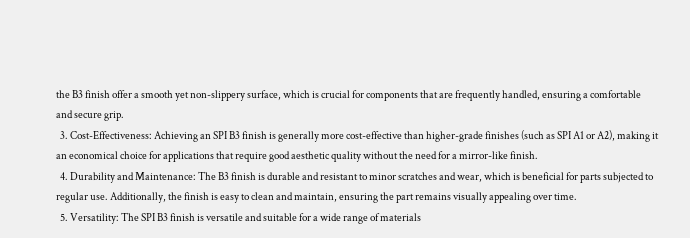the B3 finish offer a smooth yet non-slippery surface, which is crucial for components that are frequently handled, ensuring a comfortable and secure grip.
  3. Cost-Effectiveness: Achieving an SPI B3 finish is generally more cost-effective than higher-grade finishes (such as SPI A1 or A2), making it an economical choice for applications that require good aesthetic quality without the need for a mirror-like finish.
  4. Durability and Maintenance: The B3 finish is durable and resistant to minor scratches and wear, which is beneficial for parts subjected to regular use. Additionally, the finish is easy to clean and maintain, ensuring the part remains visually appealing over time.
  5. Versatility: The SPI B3 finish is versatile and suitable for a wide range of materials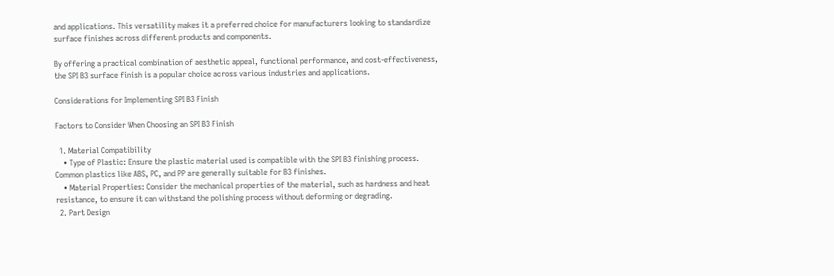and applications. This versatility makes it a preferred choice for manufacturers looking to standardize surface finishes across different products and components.

By offering a practical combination of aesthetic appeal, functional performance, and cost-effectiveness, the SPI B3 surface finish is a popular choice across various industries and applications.

Considerations for Implementing SPI B3 Finish

Factors to Consider When Choosing an SPI B3 Finish

  1. Material Compatibility
    • Type of Plastic: Ensure the plastic material used is compatible with the SPI B3 finishing process. Common plastics like ABS, PC, and PP are generally suitable for B3 finishes.
    • Material Properties: Consider the mechanical properties of the material, such as hardness and heat resistance, to ensure it can withstand the polishing process without deforming or degrading.
  2. Part Design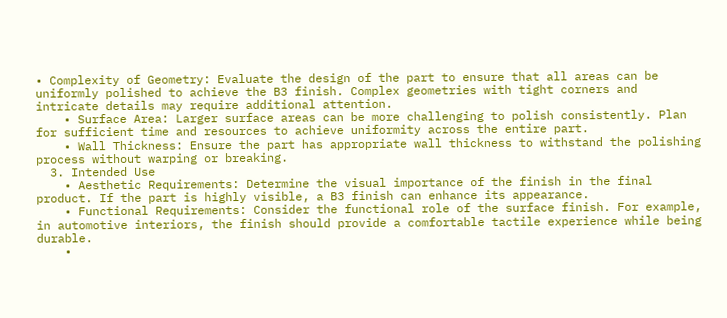• Complexity of Geometry: Evaluate the design of the part to ensure that all areas can be uniformly polished to achieve the B3 finish. Complex geometries with tight corners and intricate details may require additional attention.
    • Surface Area: Larger surface areas can be more challenging to polish consistently. Plan for sufficient time and resources to achieve uniformity across the entire part.
    • Wall Thickness: Ensure the part has appropriate wall thickness to withstand the polishing process without warping or breaking.
  3. Intended Use
    • Aesthetic Requirements: Determine the visual importance of the finish in the final product. If the part is highly visible, a B3 finish can enhance its appearance.
    • Functional Requirements: Consider the functional role of the surface finish. For example, in automotive interiors, the finish should provide a comfortable tactile experience while being durable.
    •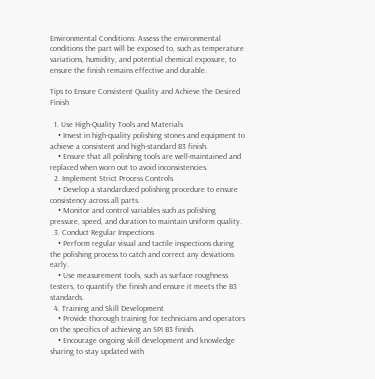Environmental Conditions: Assess the environmental conditions the part will be exposed to, such as temperature variations, humidity, and potential chemical exposure, to ensure the finish remains effective and durable.

Tips to Ensure Consistent Quality and Achieve the Desired Finish

  1. Use High-Quality Tools and Materials
    • Invest in high-quality polishing stones and equipment to achieve a consistent and high-standard B3 finish.
    • Ensure that all polishing tools are well-maintained and replaced when worn out to avoid inconsistencies.
  2. Implement Strict Process Controls
    • Develop a standardized polishing procedure to ensure consistency across all parts.
    • Monitor and control variables such as polishing pressure, speed, and duration to maintain uniform quality.
  3. Conduct Regular Inspections
    • Perform regular visual and tactile inspections during the polishing process to catch and correct any deviations early.
    • Use measurement tools, such as surface roughness testers, to quantify the finish and ensure it meets the B3 standards.
  4. Training and Skill Development
    • Provide thorough training for technicians and operators on the specifics of achieving an SPI B3 finish.
    • Encourage ongoing skill development and knowledge sharing to stay updated with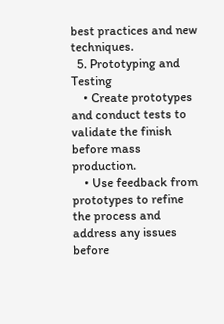best practices and new techniques.
  5. Prototyping and Testing
    • Create prototypes and conduct tests to validate the finish before mass production.
    • Use feedback from prototypes to refine the process and address any issues before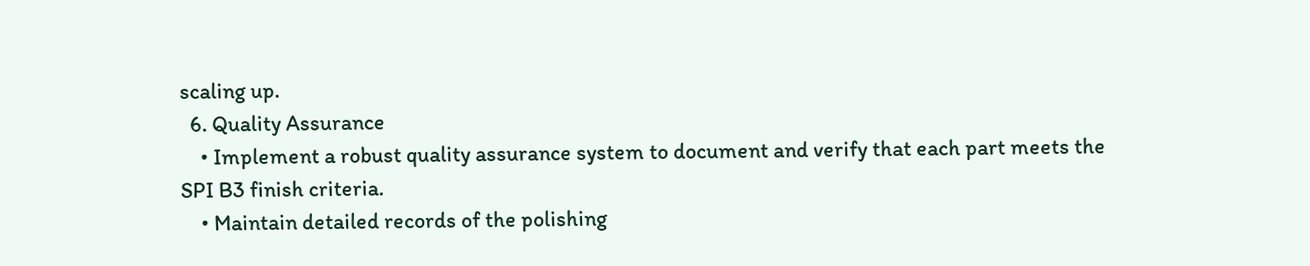scaling up.
  6. Quality Assurance
    • Implement a robust quality assurance system to document and verify that each part meets the SPI B3 finish criteria.
    • Maintain detailed records of the polishing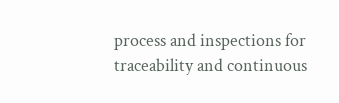process and inspections for traceability and continuous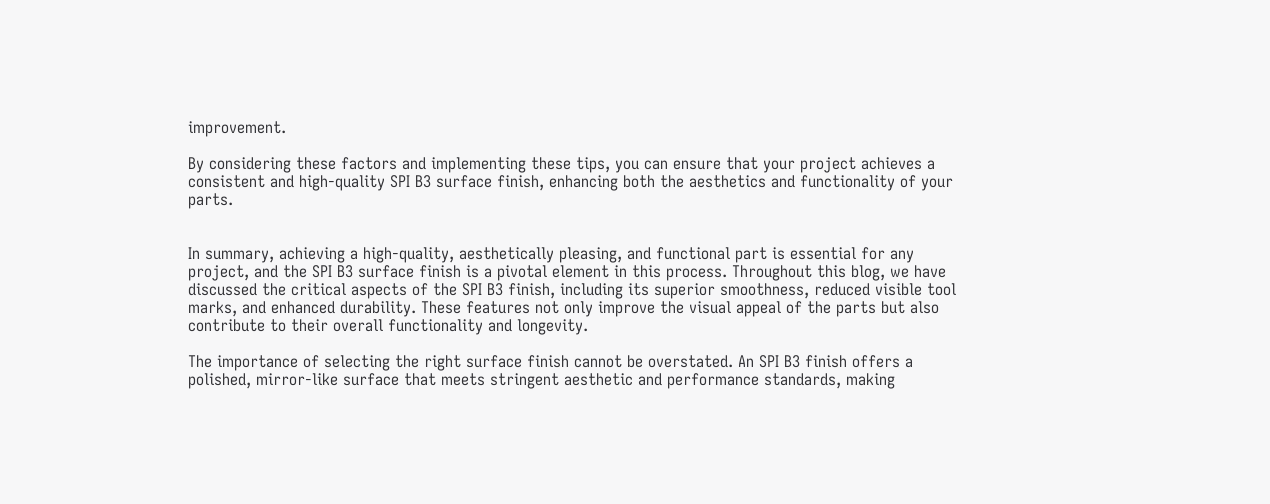improvement.

By considering these factors and implementing these tips, you can ensure that your project achieves a consistent and high-quality SPI B3 surface finish, enhancing both the aesthetics and functionality of your parts.


In summary, achieving a high-quality, aesthetically pleasing, and functional part is essential for any project, and the SPI B3 surface finish is a pivotal element in this process. Throughout this blog, we have discussed the critical aspects of the SPI B3 finish, including its superior smoothness, reduced visible tool marks, and enhanced durability. These features not only improve the visual appeal of the parts but also contribute to their overall functionality and longevity.

The importance of selecting the right surface finish cannot be overstated. An SPI B3 finish offers a polished, mirror-like surface that meets stringent aesthetic and performance standards, making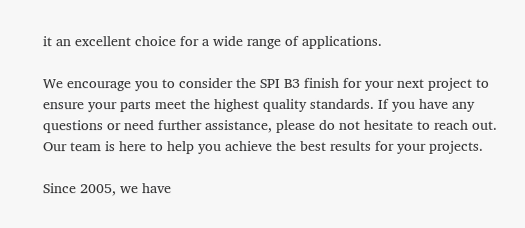it an excellent choice for a wide range of applications.

We encourage you to consider the SPI B3 finish for your next project to ensure your parts meet the highest quality standards. If you have any questions or need further assistance, please do not hesitate to reach out. Our team is here to help you achieve the best results for your projects.

Since 2005, we have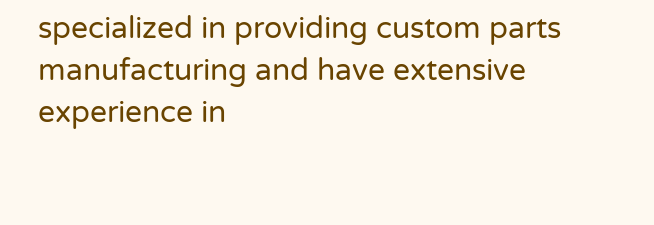specialized in providing custom parts manufacturing and have extensive experience in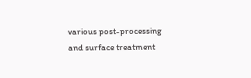various post-processing and surface treatment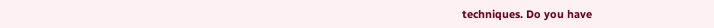techniques. Do you have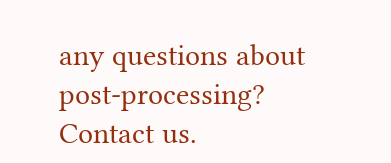any questions about post-processing? Contact us.